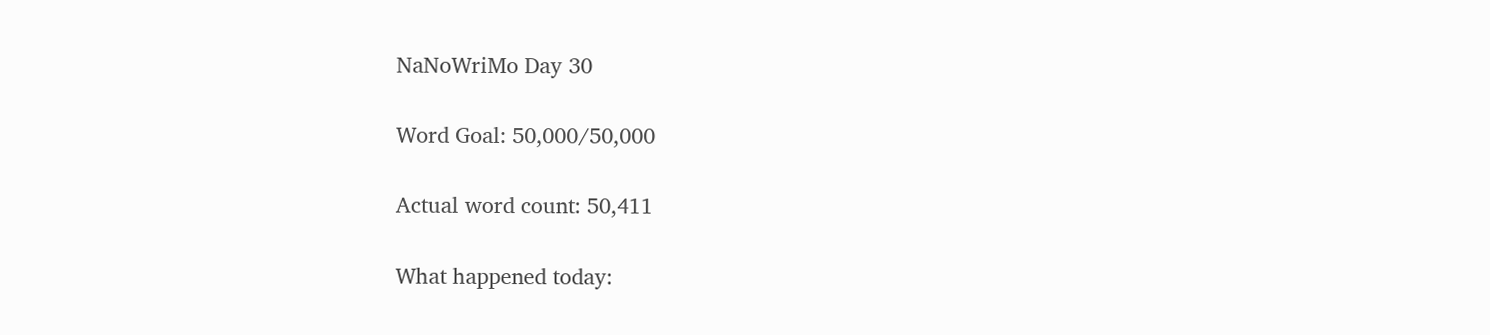NaNoWriMo Day 30

Word Goal: 50,000/50,000

Actual word count: 50,411

What happened today: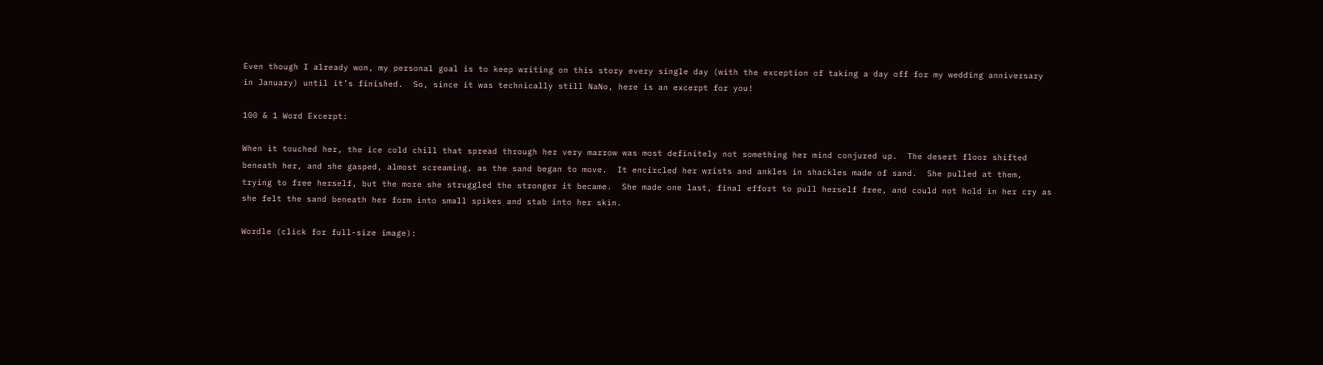Even though I already won, my personal goal is to keep writing on this story every single day (with the exception of taking a day off for my wedding anniversary in January) until it’s finished.  So, since it was technically still NaNo, here is an excerpt for you!

100 & 1 Word Excerpt:

When it touched her, the ice cold chill that spread through her very marrow was most definitely not something her mind conjured up.  The desert floor shifted beneath her, and she gasped, almost screaming, as the sand began to move.  It encircled her wrists and ankles in shackles made of sand.  She pulled at them, trying to free herself, but the more she struggled the stronger it became.  She made one last, final effort to pull herself free, and could not hold in her cry as she felt the sand beneath her form into small spikes and stab into her skin.

Wordle (click for full-size image):